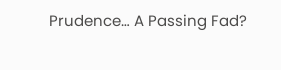Prudence… A Passing Fad?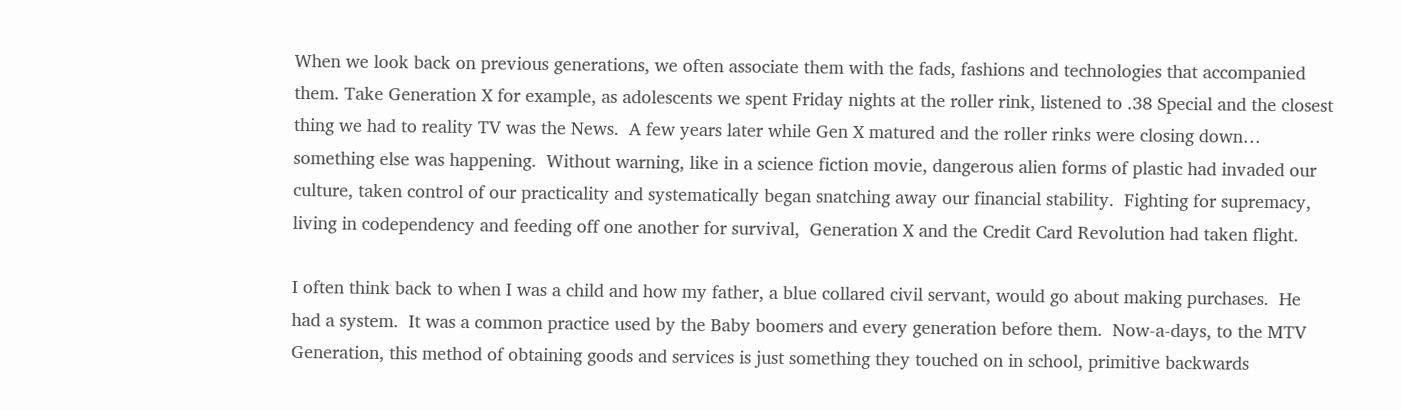When we look back on previous generations, we often associate them with the fads, fashions and technologies that accompanied them. Take Generation X for example, as adolescents we spent Friday nights at the roller rink, listened to .38 Special and the closest thing we had to reality TV was the News.  A few years later while Gen X matured and the roller rinks were closing down… something else was happening.  Without warning, like in a science fiction movie, dangerous alien forms of plastic had invaded our culture, taken control of our practicality and systematically began snatching away our financial stability.  Fighting for supremacy, living in codependency and feeding off one another for survival,  Generation X and the Credit Card Revolution had taken flight.

I often think back to when I was a child and how my father, a blue collared civil servant, would go about making purchases.  He had a system.  It was a common practice used by the Baby boomers and every generation before them.  Now-a-days, to the MTV Generation, this method of obtaining goods and services is just something they touched on in school, primitive backwards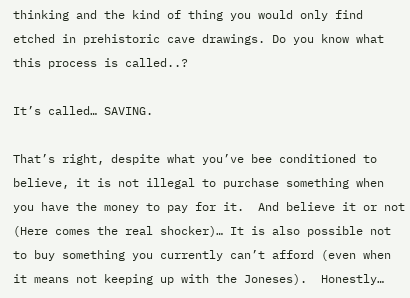thinking and the kind of thing you would only find etched in prehistoric cave drawings. Do you know what this process is called..?

It’s called… SAVING.

That’s right, despite what you’ve bee conditioned to believe, it is not illegal to purchase something when you have the money to pay for it.  And believe it or not (Here comes the real shocker)… It is also possible not to buy something you currently can’t afford (even when it means not keeping up with the Joneses).  Honestly…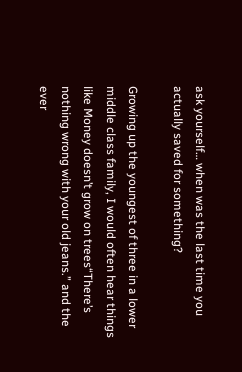ask yourself… when was the last time you actually saved for something?

Growing up the youngest of three in a lower middle class family, I would often hear things like Money doesn’t grow on trees“There’s nothing wrong with your old jeans.” and the ever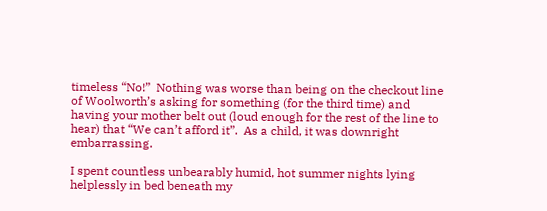timeless “No!”  Nothing was worse than being on the checkout line of Woolworth’s asking for something (for the third time) and having your mother belt out (loud enough for the rest of the line to hear) that “We can’t afford it”.  As a child, it was downright embarrassing.

I spent countless unbearably humid, hot summer nights lying helplessly in bed beneath my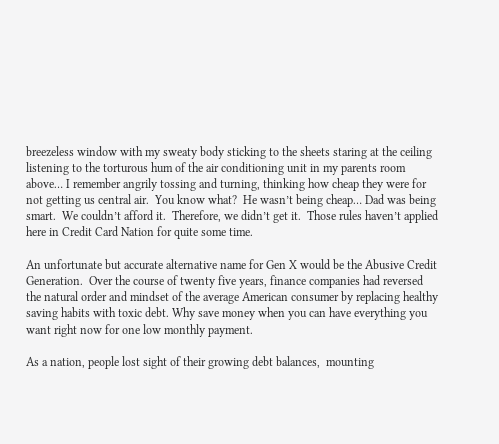breezeless window with my sweaty body sticking to the sheets staring at the ceiling listening to the torturous hum of the air conditioning unit in my parents room above… I remember angrily tossing and turning, thinking how cheap they were for not getting us central air.  You know what?  He wasn’t being cheap… Dad was being smart.  We couldn’t afford it.  Therefore, we didn’t get it.  Those rules haven’t applied here in Credit Card Nation for quite some time.

An unfortunate but accurate alternative name for Gen X would be the Abusive Credit Generation.  Over the course of twenty five years, finance companies had reversed the natural order and mindset of the average American consumer by replacing healthy saving habits with toxic debt. Why save money when you can have everything you want right now for one low monthly payment.

As a nation, people lost sight of their growing debt balances,  mounting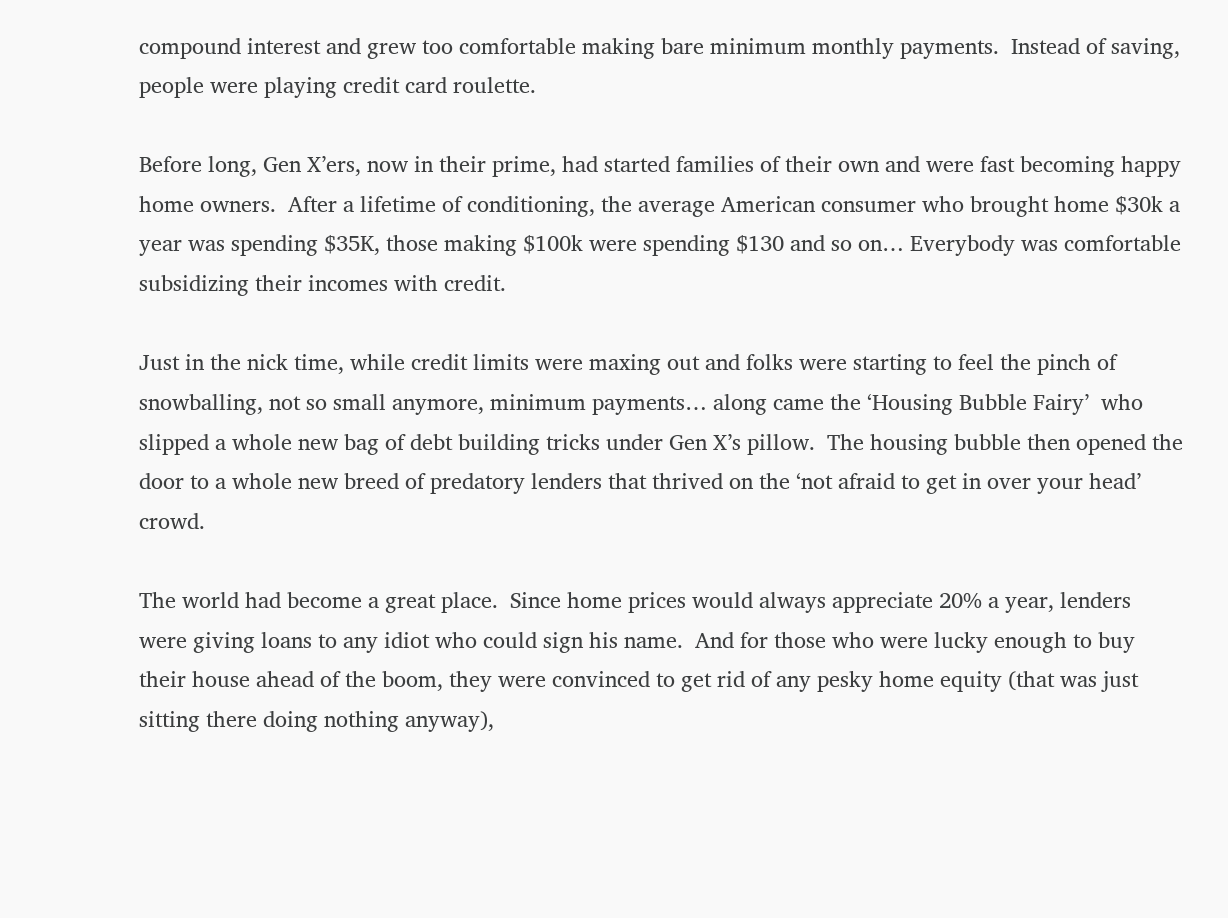compound interest and grew too comfortable making bare minimum monthly payments.  Instead of saving, people were playing credit card roulette.

Before long, Gen X’ers, now in their prime, had started families of their own and were fast becoming happy home owners.  After a lifetime of conditioning, the average American consumer who brought home $30k a year was spending $35K, those making $100k were spending $130 and so on… Everybody was comfortable subsidizing their incomes with credit.

Just in the nick time, while credit limits were maxing out and folks were starting to feel the pinch of snowballing, not so small anymore, minimum payments… along came the ‘Housing Bubble Fairy’  who slipped a whole new bag of debt building tricks under Gen X’s pillow.  The housing bubble then opened the door to a whole new breed of predatory lenders that thrived on the ‘not afraid to get in over your head’ crowd.

The world had become a great place.  Since home prices would always appreciate 20% a year, lenders were giving loans to any idiot who could sign his name.  And for those who were lucky enough to buy their house ahead of the boom, they were convinced to get rid of any pesky home equity (that was just sitting there doing nothing anyway),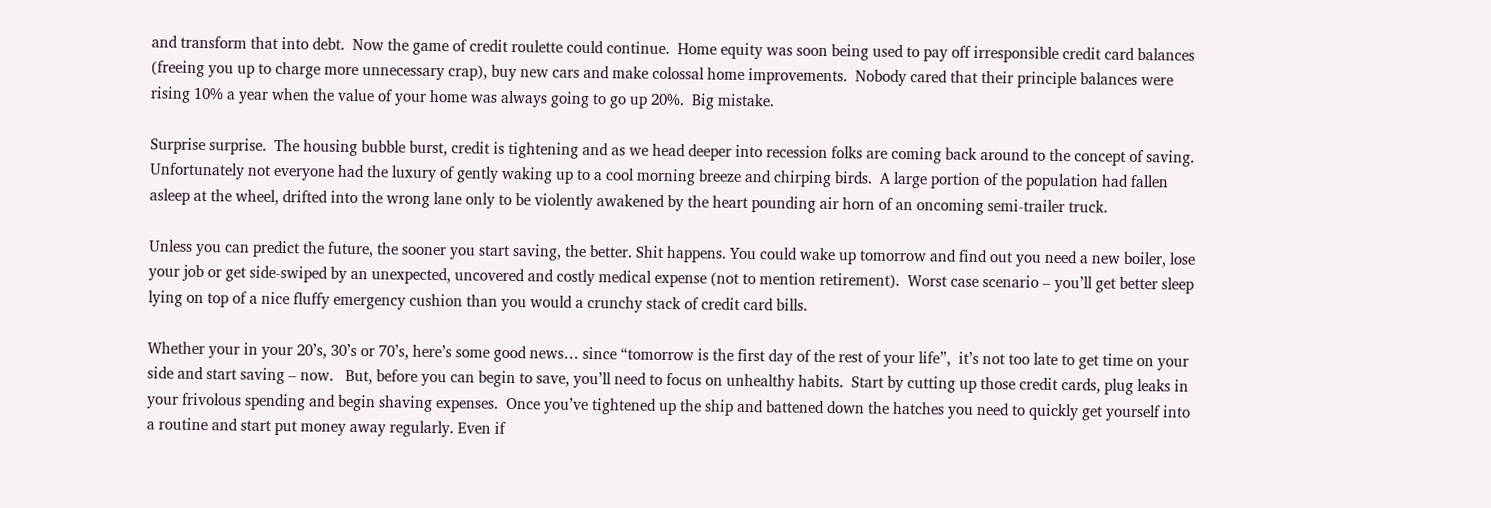and transform that into debt.  Now the game of credit roulette could continue.  Home equity was soon being used to pay off irresponsible credit card balances (freeing you up to charge more unnecessary crap), buy new cars and make colossal home improvements.  Nobody cared that their principle balances were rising 10% a year when the value of your home was always going to go up 20%.  Big mistake.

Surprise surprise.  The housing bubble burst, credit is tightening and as we head deeper into recession folks are coming back around to the concept of saving. Unfortunately not everyone had the luxury of gently waking up to a cool morning breeze and chirping birds.  A large portion of the population had fallen asleep at the wheel, drifted into the wrong lane only to be violently awakened by the heart pounding air horn of an oncoming semi-trailer truck.

Unless you can predict the future, the sooner you start saving, the better. Shit happens. You could wake up tomorrow and find out you need a new boiler, lose your job or get side-swiped by an unexpected, uncovered and costly medical expense (not to mention retirement).  Worst case scenario – you’ll get better sleep lying on top of a nice fluffy emergency cushion than you would a crunchy stack of credit card bills.

Whether your in your 20’s, 30’s or 70’s, here’s some good news… since “tomorrow is the first day of the rest of your life”,  it’s not too late to get time on your side and start saving – now.   But, before you can begin to save, you’ll need to focus on unhealthy habits.  Start by cutting up those credit cards, plug leaks in your frivolous spending and begin shaving expenses.  Once you’ve tightened up the ship and battened down the hatches you need to quickly get yourself into a routine and start put money away regularly. Even if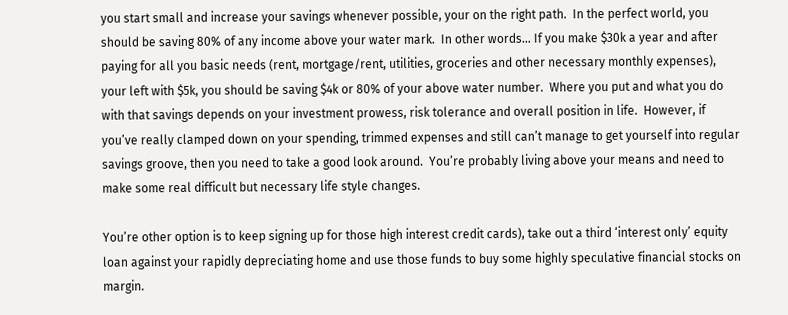you start small and increase your savings whenever possible, your on the right path.  In the perfect world, you should be saving 80% of any income above your water mark.  In other words… If you make $30k a year and after paying for all you basic needs (rent, mortgage/rent, utilities, groceries and other necessary monthly expenses), your left with $5k, you should be saving $4k or 80% of your above water number.  Where you put and what you do with that savings depends on your investment prowess, risk tolerance and overall position in life.  However, if you’ve really clamped down on your spending, trimmed expenses and still can’t manage to get yourself into regular savings groove, then you need to take a good look around.  You’re probably living above your means and need to make some real difficult but necessary life style changes.

You’re other option is to keep signing up for those high interest credit cards), take out a third ‘interest only’ equity loan against your rapidly depreciating home and use those funds to buy some highly speculative financial stocks on margin.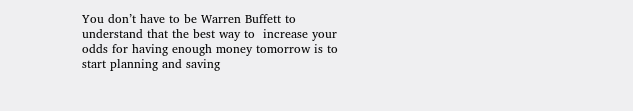You don’t have to be Warren Buffett to understand that the best way to  increase your odds for having enough money tomorrow is to start planning and saving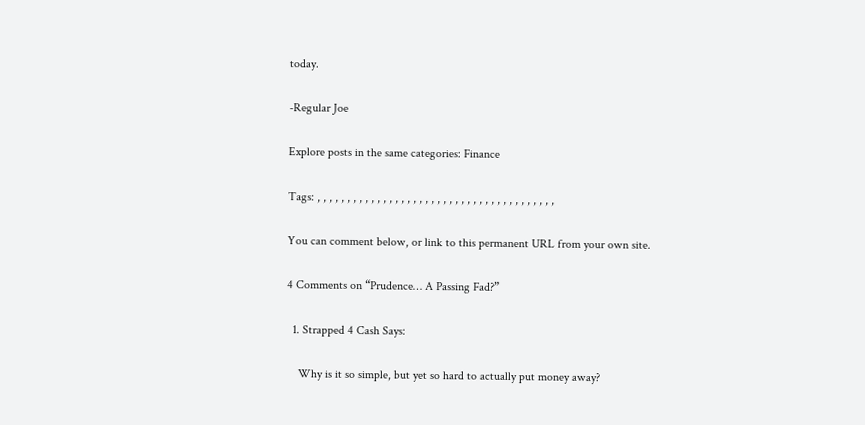today.

-Regular Joe

Explore posts in the same categories: Finance

Tags: , , , , , , , , , , , , , , , , , , , , , , , , , , , , , , , , , , , , , , , ,

You can comment below, or link to this permanent URL from your own site.

4 Comments on “Prudence… A Passing Fad?”

  1. Strapped 4 Cash Says:

    Why is it so simple, but yet so hard to actually put money away?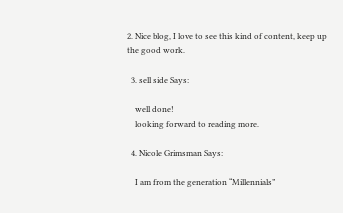2. Nice blog, I love to see this kind of content, keep up the good work.

  3. sell side Says:

    well done!
    looking forward to reading more.

  4. Nicole Grimsman Says:

    I am from the generation “Millennials”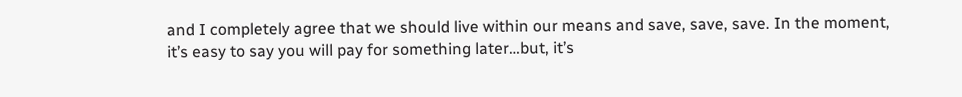and I completely agree that we should live within our means and save, save, save. In the moment, it’s easy to say you will pay for something later…but, it’s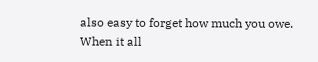also easy to forget how much you owe. When it all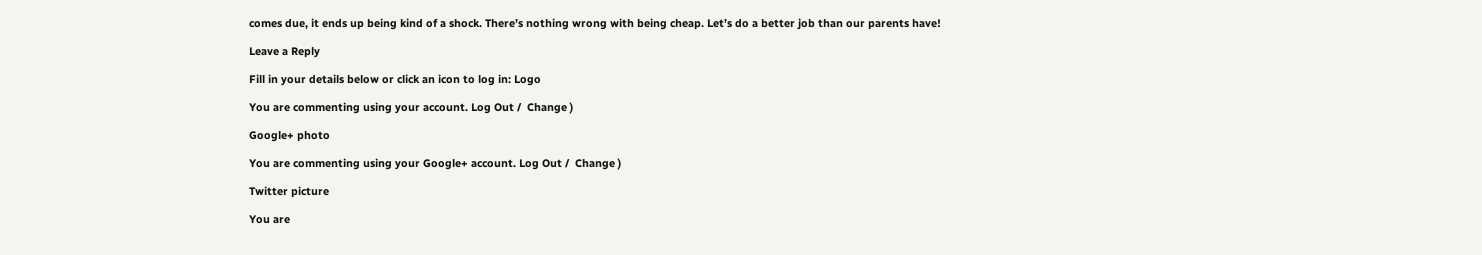comes due, it ends up being kind of a shock. There’s nothing wrong with being cheap. Let’s do a better job than our parents have!

Leave a Reply

Fill in your details below or click an icon to log in: Logo

You are commenting using your account. Log Out /  Change )

Google+ photo

You are commenting using your Google+ account. Log Out /  Change )

Twitter picture

You are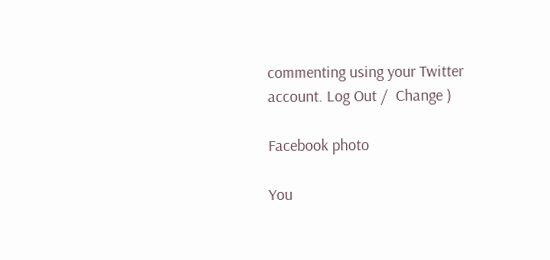commenting using your Twitter account. Log Out /  Change )

Facebook photo

You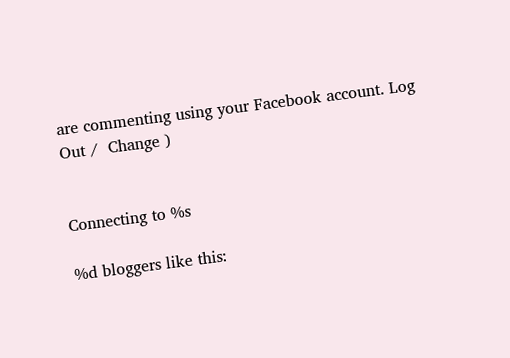are commenting using your Facebook account. Log Out /  Change )


Connecting to %s

%d bloggers like this: